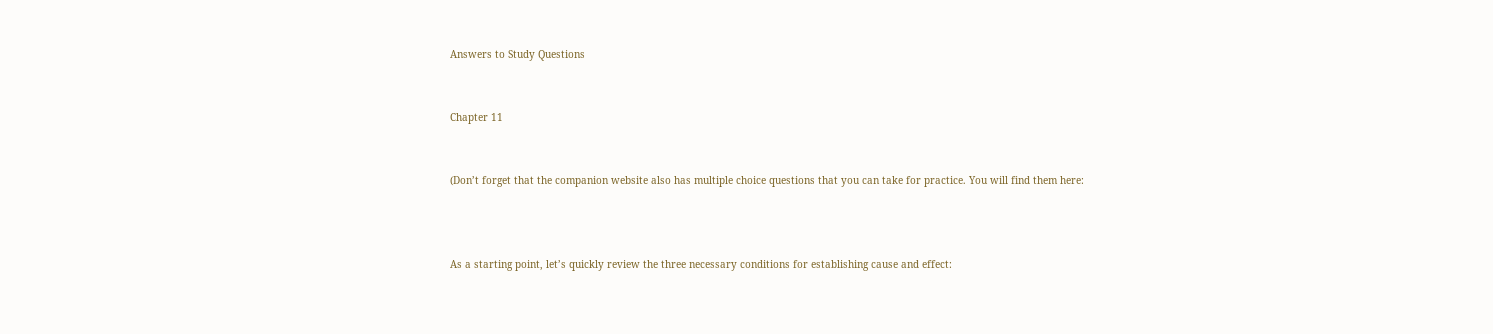Answers to Study Questions


Chapter 11


(Don’t forget that the companion website also has multiple choice questions that you can take for practice. You will find them here:



As a starting point, let’s quickly review the three necessary conditions for establishing cause and effect: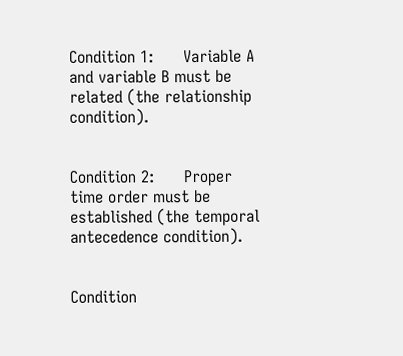Condition 1:      Variable A and variable B must be related (the relationship condition).


Condition 2:      Proper time order must be established (the temporal antecedence condition).


Condition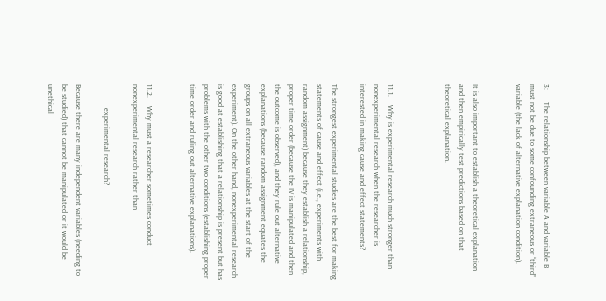3:      The relationship between variable A and variable B must not be due to some confounding extraneous or “third” variable (the lack of alternative explanation condition).


It is also important to establish a theoretical explanation and then empirically test predictions based on that theoretical explanation.



11.1.    Why is experimental research much stronger than nonexperimental research when the researcher is interested in making cause and effect statements?

The strongest experimental studies are the best for making statements of cause and effect (i.e., experiments with random assignment) because they establish a relationship, proper time order (because the IV is manipulated and then the outcome is observed), and they rule out alternative explanations (because random assignment equates the groups on all extraneous variables at the start of the experiment). On the other hand, nonexperimental research is good at establishing that a relationship is present but has problems with the other two conditions (establishing proper time order and ruling out alternative explanations).


11.2.    Why must a researcher sometimes conduct nonexperimental research rather than

            experimental research?

Because there are many independent variables (needing to be studied) that cannot be manipulated or it would be unethical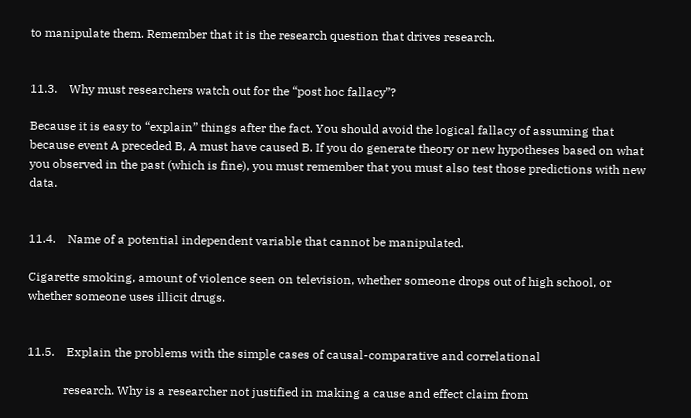to manipulate them. Remember that it is the research question that drives research.


11.3.    Why must researchers watch out for the “post hoc fallacy”?

Because it is easy to “explain” things after the fact. You should avoid the logical fallacy of assuming that because event A preceded B, A must have caused B. If you do generate theory or new hypotheses based on what you observed in the past (which is fine), you must remember that you must also test those predictions with new data.


11.4.    Name of a potential independent variable that cannot be manipulated.

Cigarette smoking, amount of violence seen on television, whether someone drops out of high school, or whether someone uses illicit drugs.


11.5.    Explain the problems with the simple cases of causal-comparative and correlational

            research. Why is a researcher not justified in making a cause and effect claim from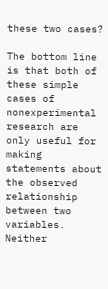these two cases?

The bottom line is that both of these simple cases of nonexperimental research are only useful for making statements about the observed relationship between two variables. Neither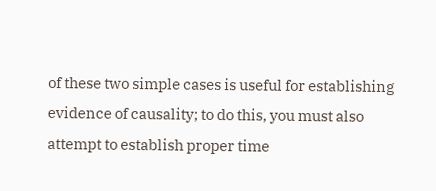of these two simple cases is useful for establishing evidence of causality; to do this, you must also attempt to establish proper time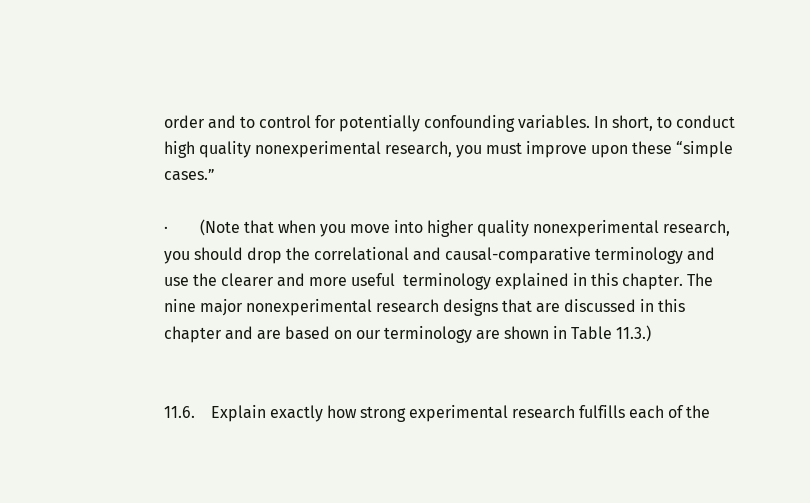order and to control for potentially confounding variables. In short, to conduct high quality nonexperimental research, you must improve upon these “simple cases.”

·        (Note that when you move into higher quality nonexperimental research, you should drop the correlational and causal-comparative terminology and use the clearer and more useful  terminology explained in this chapter. The nine major nonexperimental research designs that are discussed in this chapter and are based on our terminology are shown in Table 11.3.)


11.6.    Explain exactly how strong experimental research fulfills each of the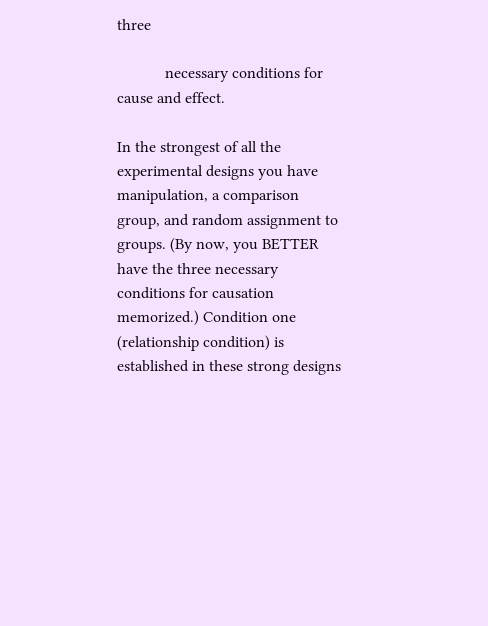three

            necessary conditions for cause and effect.

In the strongest of all the experimental designs you have manipulation, a comparison group, and random assignment to groups. (By now, you BETTER have the three necessary conditions for causation memorized.) Condition one (relationship condition) is established in these strong designs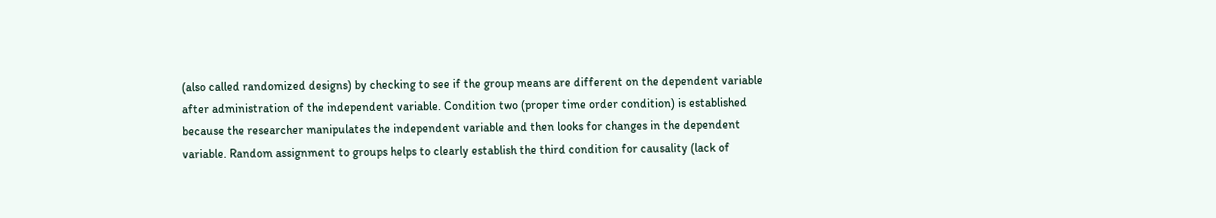(also called randomized designs) by checking to see if the group means are different on the dependent variable after administration of the independent variable. Condition two (proper time order condition) is established because the researcher manipulates the independent variable and then looks for changes in the dependent variable. Random assignment to groups helps to clearly establish the third condition for causality (lack of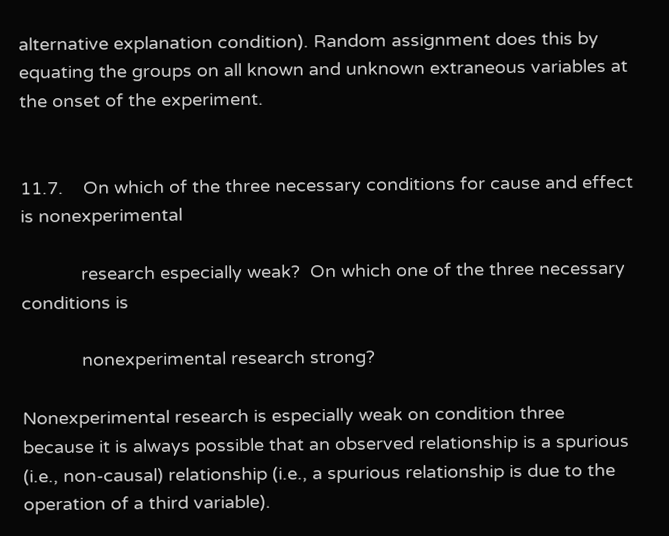alternative explanation condition). Random assignment does this by equating the groups on all known and unknown extraneous variables at the onset of the experiment.


11.7.    On which of the three necessary conditions for cause and effect is nonexperimental

            research especially weak?  On which one of the three necessary conditions is

            nonexperimental research strong?

Nonexperimental research is especially weak on condition three because it is always possible that an observed relationship is a spurious (i.e., non-causal) relationship (i.e., a spurious relationship is due to the operation of a third variable).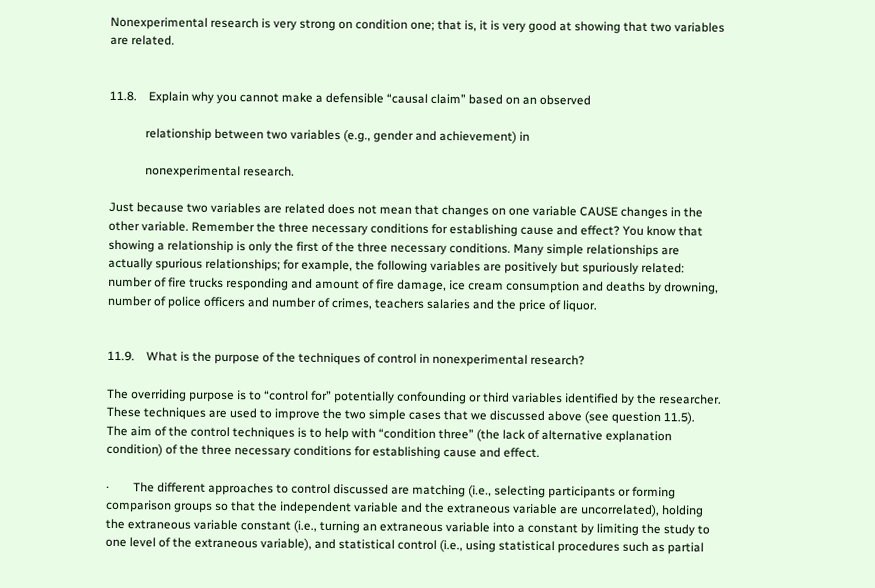Nonexperimental research is very strong on condition one; that is, it is very good at showing that two variables are related.


11.8.    Explain why you cannot make a defensible “causal claim” based on an observed

            relationship between two variables (e.g., gender and achievement) in

            nonexperimental research.

Just because two variables are related does not mean that changes on one variable CAUSE changes in the other variable. Remember the three necessary conditions for establishing cause and effect? You know that showing a relationship is only the first of the three necessary conditions. Many simple relationships are actually spurious relationships; for example, the following variables are positively but spuriously related: number of fire trucks responding and amount of fire damage, ice cream consumption and deaths by drowning, number of police officers and number of crimes, teachers salaries and the price of liquor.


11.9.    What is the purpose of the techniques of control in nonexperimental research?

The overriding purpose is to “control for” potentially confounding or third variables identified by the researcher. These techniques are used to improve the two simple cases that we discussed above (see question 11.5).  The aim of the control techniques is to help with “condition three” (the lack of alternative explanation condition) of the three necessary conditions for establishing cause and effect.

·        The different approaches to control discussed are matching (i.e., selecting participants or forming comparison groups so that the independent variable and the extraneous variable are uncorrelated), holding the extraneous variable constant (i.e., turning an extraneous variable into a constant by limiting the study to one level of the extraneous variable), and statistical control (i.e., using statistical procedures such as partial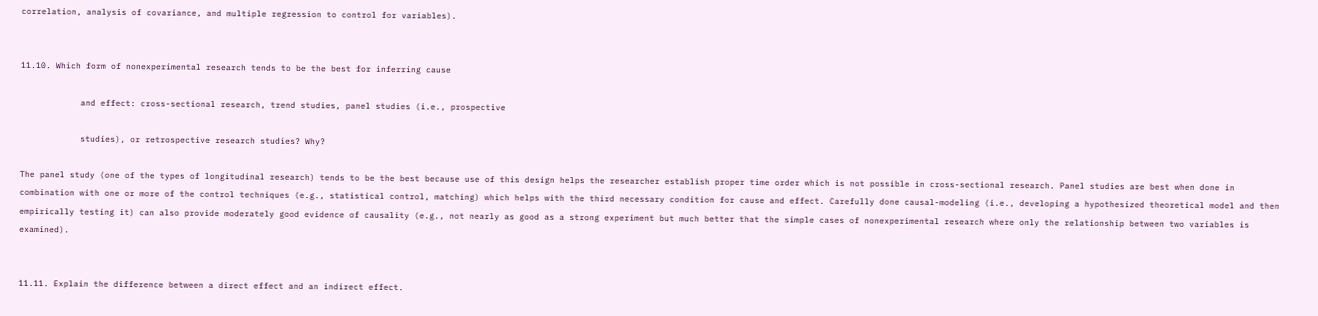correlation, analysis of covariance, and multiple regression to control for variables).


11.10. Which form of nonexperimental research tends to be the best for inferring cause

            and effect: cross-sectional research, trend studies, panel studies (i.e., prospective

            studies), or retrospective research studies? Why?

The panel study (one of the types of longitudinal research) tends to be the best because use of this design helps the researcher establish proper time order which is not possible in cross-sectional research. Panel studies are best when done in combination with one or more of the control techniques (e.g., statistical control, matching) which helps with the third necessary condition for cause and effect. Carefully done causal-modeling (i.e., developing a hypothesized theoretical model and then empirically testing it) can also provide moderately good evidence of causality (e.g., not nearly as good as a strong experiment but much better that the simple cases of nonexperimental research where only the relationship between two variables is examined).


11.11. Explain the difference between a direct effect and an indirect effect.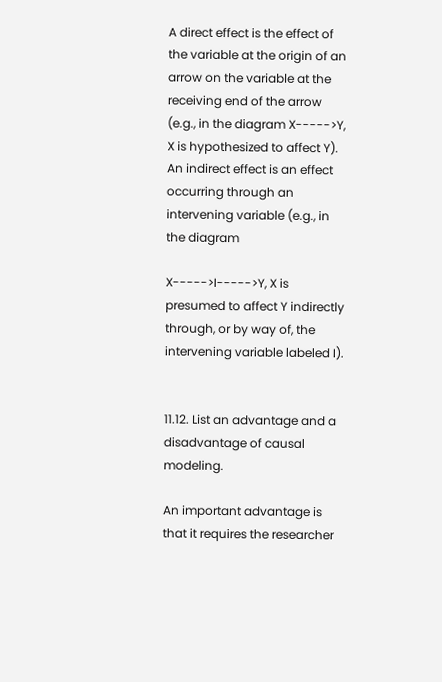A direct effect is the effect of the variable at the origin of an arrow on the variable at the receiving end of the arrow (e.g., in the diagram X----->Y, X is hypothesized to affect Y). An indirect effect is an effect occurring through an intervening variable (e.g., in the diagram

X----->I----->Y, X is presumed to affect Y indirectly through, or by way of, the intervening variable labeled I).


11.12. List an advantage and a disadvantage of causal modeling.

An important advantage is that it requires the researcher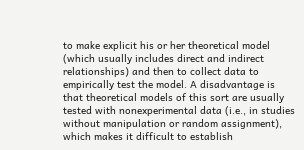to make explicit his or her theoretical model (which usually includes direct and indirect relationships) and then to collect data to empirically test the model. A disadvantage is that theoretical models of this sort are usually tested with nonexperimental data (i.e., in studies without manipulation or random assignment), which makes it difficult to establish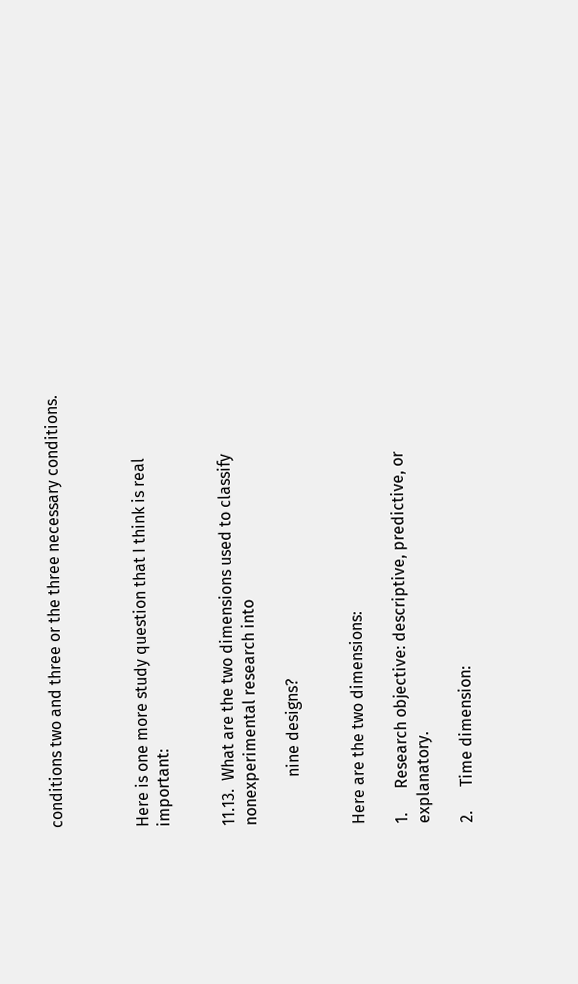conditions two and three or the three necessary conditions.



Here is one more study question that I think is real important:


11.13.  What are the two dimensions used to classify nonexperimental research into

            nine designs?


Here are the two dimensions:

1.      Research objective: descriptive, predictive, or explanatory.

2.      Time dimension: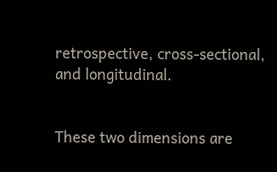retrospective, cross-sectional, and longitudinal.


These two dimensions are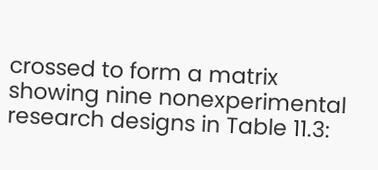crossed to form a matrix showing nine nonexperimental research designs in Table 11.3: